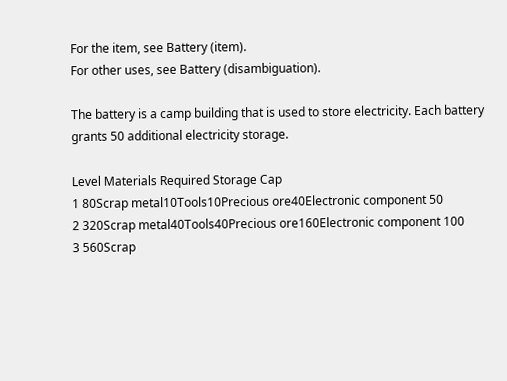For the item, see Battery (item).
For other uses, see Battery (disambiguation).

The battery is a camp building that is used to store electricity. Each battery grants 50 additional electricity storage.

Level Materials Required Storage Cap
1 80Scrap metal10Tools10Precious ore40Electronic component 50
2 320Scrap metal40Tools40Precious ore160Electronic component 100
3 560Scrap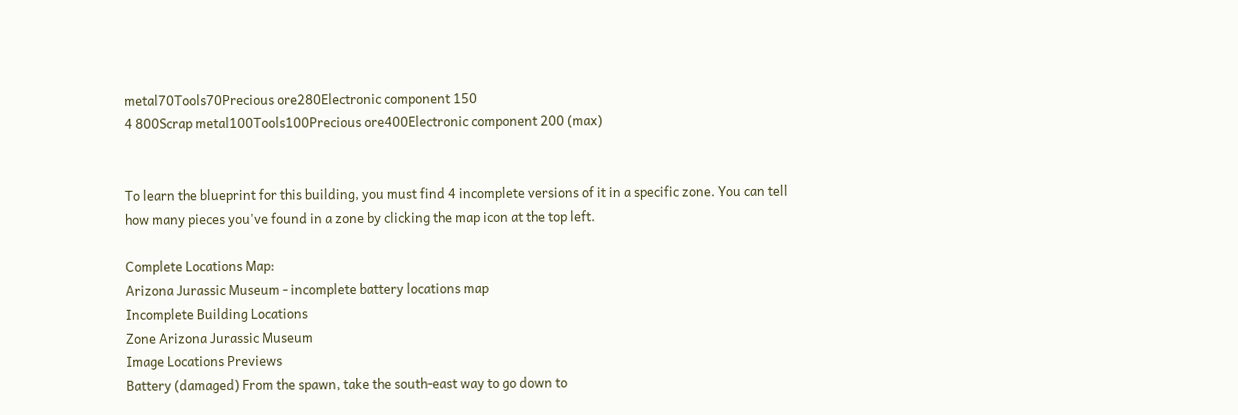metal70Tools70Precious ore280Electronic component 150
4 800Scrap metal100Tools100Precious ore400Electronic component 200 (max)


To learn the blueprint for this building, you must find 4 incomplete versions of it in a specific zone. You can tell how many pieces you've found in a zone by clicking the map icon at the top left.

Complete Locations Map:
Arizona Jurassic Museum - incomplete battery locations map
Incomplete Building Locations
Zone Arizona Jurassic Museum
Image Locations Previews
Battery (damaged) From the spawn, take the south-east way to go down to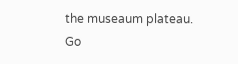the museaum plateau. Go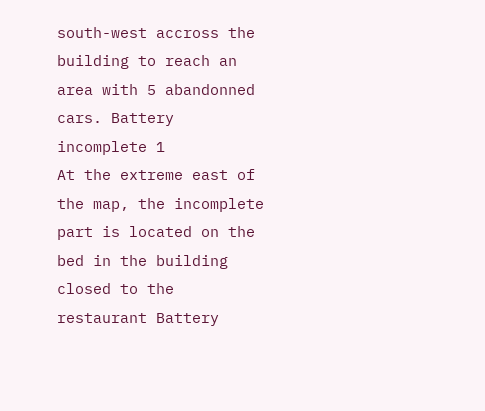south-west accross the building to reach an area with 5 abandonned cars. Battery incomplete 1
At the extreme east of the map, the incomplete part is located on the bed in the building closed to the restaurant Battery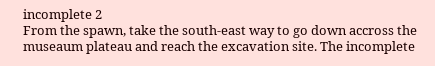incomplete 2
From the spawn, take the south-east way to go down accross the museaum plateau and reach the excavation site. The incomplete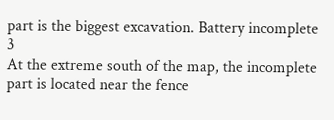part is the biggest excavation. Battery incomplete 3
At the extreme south of the map, the incomplete part is located near the fence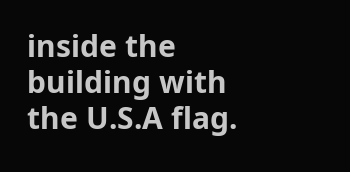inside the building with the U.S.A flag.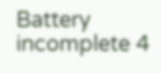Battery incomplete 4